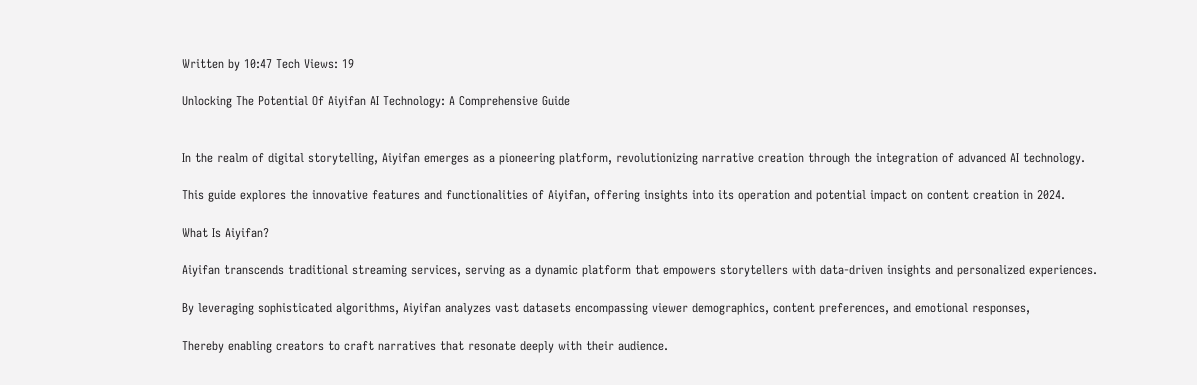Written by 10:47 Tech Views: 19

Unlocking The Potential Of Aiyifan AI Technology: A Comprehensive Guide


In the realm of digital storytelling, Aiyifan emerges as a pioneering platform, revolutionizing narrative creation through the integration of advanced AI technology.

This guide explores the innovative features and functionalities of Aiyifan, offering insights into its operation and potential impact on content creation in 2024.

What Is Aiyifan?

Aiyifan transcends traditional streaming services, serving as a dynamic platform that empowers storytellers with data-driven insights and personalized experiences.

By leveraging sophisticated algorithms, Aiyifan analyzes vast datasets encompassing viewer demographics, content preferences, and emotional responses,

Thereby enabling creators to craft narratives that resonate deeply with their audience.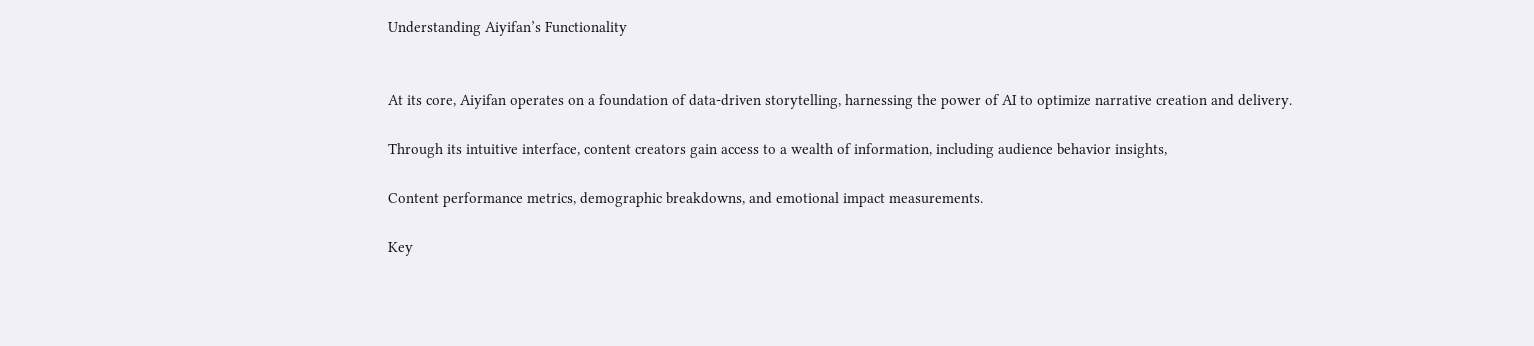Understanding Aiyifan’s Functionality


At its core, Aiyifan operates on a foundation of data-driven storytelling, harnessing the power of AI to optimize narrative creation and delivery.

Through its intuitive interface, content creators gain access to a wealth of information, including audience behavior insights,

Content performance metrics, demographic breakdowns, and emotional impact measurements.

Key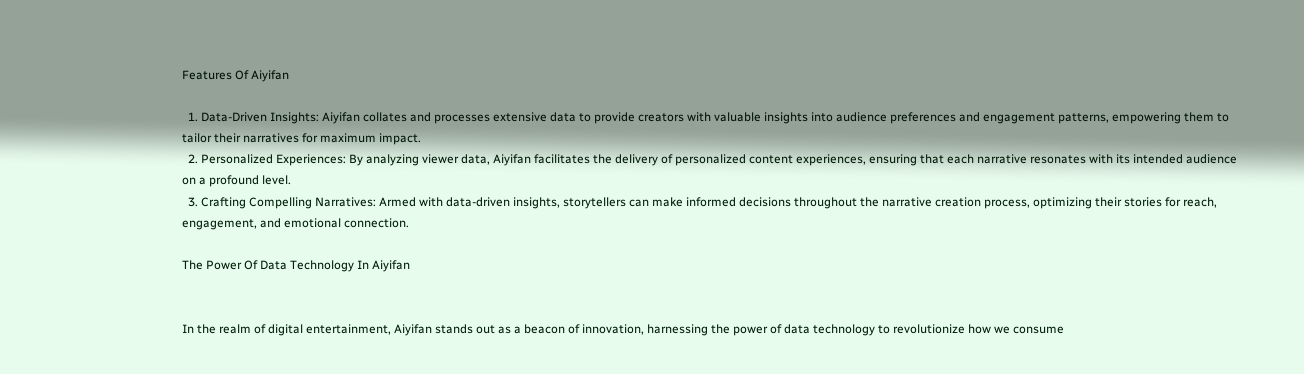Features Of Aiyifan

  1. Data-Driven Insights: Aiyifan collates and processes extensive data to provide creators with valuable insights into audience preferences and engagement patterns, empowering them to tailor their narratives for maximum impact.
  2. Personalized Experiences: By analyzing viewer data, Aiyifan facilitates the delivery of personalized content experiences, ensuring that each narrative resonates with its intended audience on a profound level.
  3. Crafting Compelling Narratives: Armed with data-driven insights, storytellers can make informed decisions throughout the narrative creation process, optimizing their stories for reach, engagement, and emotional connection.

The Power Of Data Technology In Aiyifan


In the realm of digital entertainment, Aiyifan stands out as a beacon of innovation, harnessing the power of data technology to revolutionize how we consume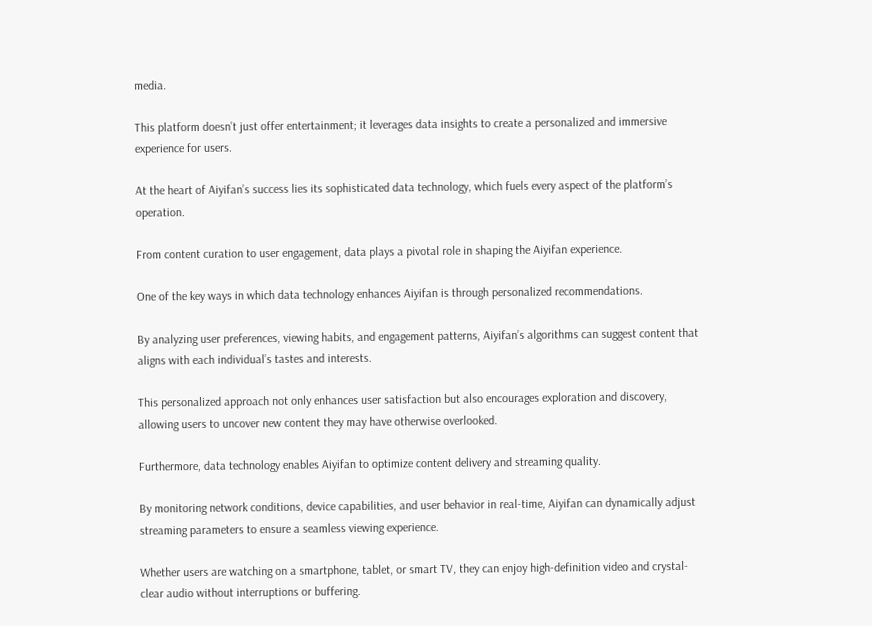media.

This platform doesn’t just offer entertainment; it leverages data insights to create a personalized and immersive experience for users.

At the heart of Aiyifan’s success lies its sophisticated data technology, which fuels every aspect of the platform’s operation.

From content curation to user engagement, data plays a pivotal role in shaping the Aiyifan experience.

One of the key ways in which data technology enhances Aiyifan is through personalized recommendations.

By analyzing user preferences, viewing habits, and engagement patterns, Aiyifan’s algorithms can suggest content that aligns with each individual’s tastes and interests.

This personalized approach not only enhances user satisfaction but also encourages exploration and discovery, allowing users to uncover new content they may have otherwise overlooked.

Furthermore, data technology enables Aiyifan to optimize content delivery and streaming quality.

By monitoring network conditions, device capabilities, and user behavior in real-time, Aiyifan can dynamically adjust streaming parameters to ensure a seamless viewing experience.

Whether users are watching on a smartphone, tablet, or smart TV, they can enjoy high-definition video and crystal-clear audio without interruptions or buffering.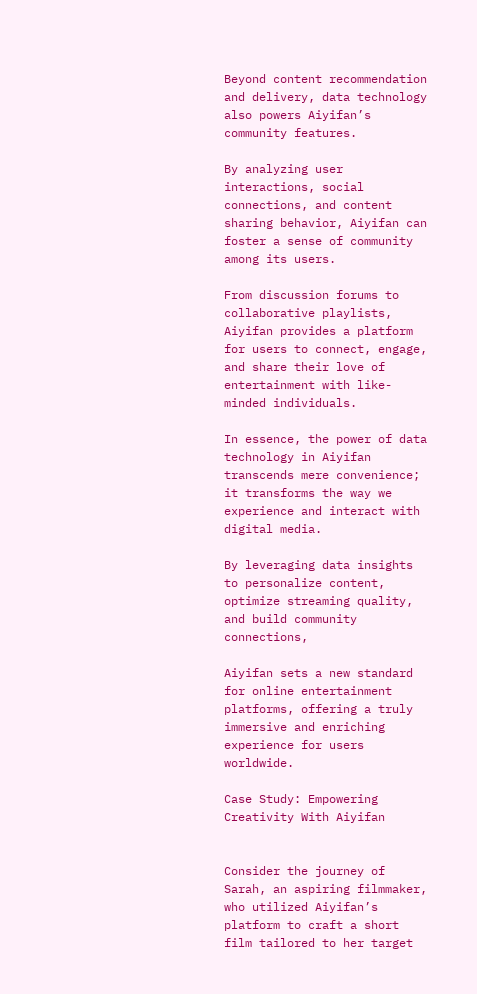Beyond content recommendation and delivery, data technology also powers Aiyifan’s community features.

By analyzing user interactions, social connections, and content sharing behavior, Aiyifan can foster a sense of community among its users.

From discussion forums to collaborative playlists, Aiyifan provides a platform for users to connect, engage, and share their love of entertainment with like-minded individuals.

In essence, the power of data technology in Aiyifan transcends mere convenience; it transforms the way we experience and interact with digital media.

By leveraging data insights to personalize content, optimize streaming quality, and build community connections,

Aiyifan sets a new standard for online entertainment platforms, offering a truly immersive and enriching experience for users worldwide.

Case Study: Empowering Creativity With Aiyifan


Consider the journey of Sarah, an aspiring filmmaker, who utilized Aiyifan’s platform to craft a short film tailored to her target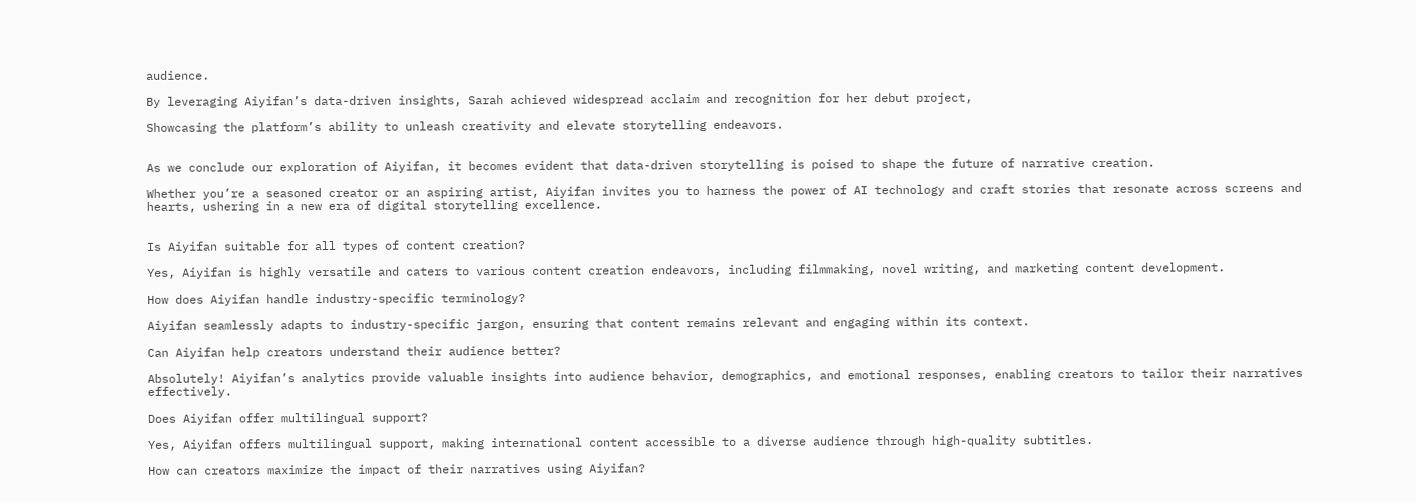audience.

By leveraging Aiyifan’s data-driven insights, Sarah achieved widespread acclaim and recognition for her debut project,

Showcasing the platform’s ability to unleash creativity and elevate storytelling endeavors.


As we conclude our exploration of Aiyifan, it becomes evident that data-driven storytelling is poised to shape the future of narrative creation.

Whether you’re a seasoned creator or an aspiring artist, Aiyifan invites you to harness the power of AI technology and craft stories that resonate across screens and hearts, ushering in a new era of digital storytelling excellence.


Is Aiyifan suitable for all types of content creation?

Yes, Aiyifan is highly versatile and caters to various content creation endeavors, including filmmaking, novel writing, and marketing content development.

How does Aiyifan handle industry-specific terminology?

Aiyifan seamlessly adapts to industry-specific jargon, ensuring that content remains relevant and engaging within its context.

Can Aiyifan help creators understand their audience better?

Absolutely! Aiyifan’s analytics provide valuable insights into audience behavior, demographics, and emotional responses, enabling creators to tailor their narratives effectively.

Does Aiyifan offer multilingual support?

Yes, Aiyifan offers multilingual support, making international content accessible to a diverse audience through high-quality subtitles.

How can creators maximize the impact of their narratives using Aiyifan?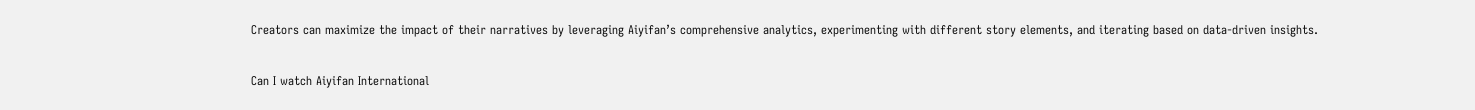Creators can maximize the impact of their narratives by leveraging Aiyifan’s comprehensive analytics, experimenting with different story elements, and iterating based on data-driven insights.

Can I watch Aiyifan International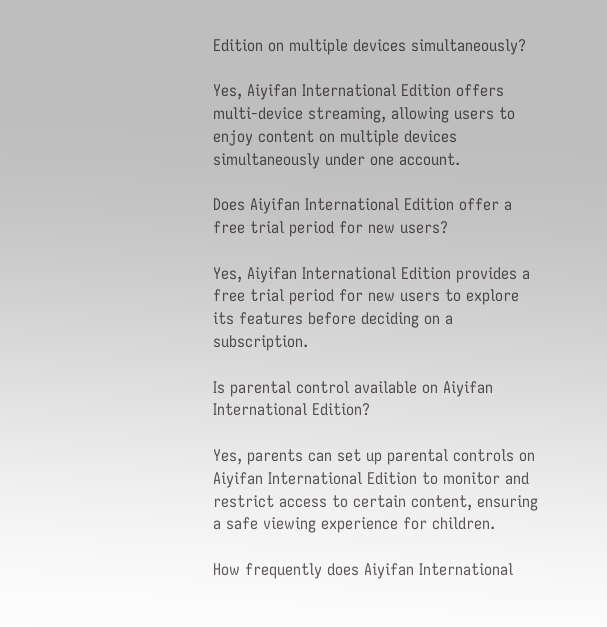Edition on multiple devices simultaneously?

Yes, Aiyifan International Edition offers multi-device streaming, allowing users to enjoy content on multiple devices simultaneously under one account.

Does Aiyifan International Edition offer a free trial period for new users?

Yes, Aiyifan International Edition provides a free trial period for new users to explore its features before deciding on a subscription.

Is parental control available on Aiyifan International Edition?

Yes, parents can set up parental controls on Aiyifan International Edition to monitor and restrict access to certain content, ensuring a safe viewing experience for children.

How frequently does Aiyifan International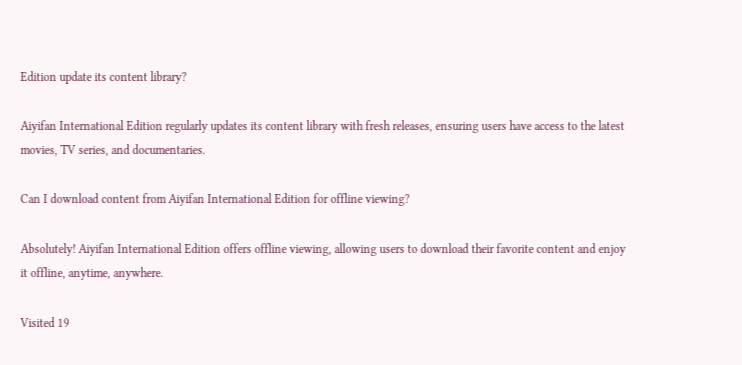Edition update its content library?

Aiyifan International Edition regularly updates its content library with fresh releases, ensuring users have access to the latest movies, TV series, and documentaries.

Can I download content from Aiyifan International Edition for offline viewing?

Absolutely! Aiyifan International Edition offers offline viewing, allowing users to download their favorite content and enjoy it offline, anytime, anywhere.

Visited 19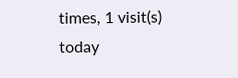times, 1 visit(s) today